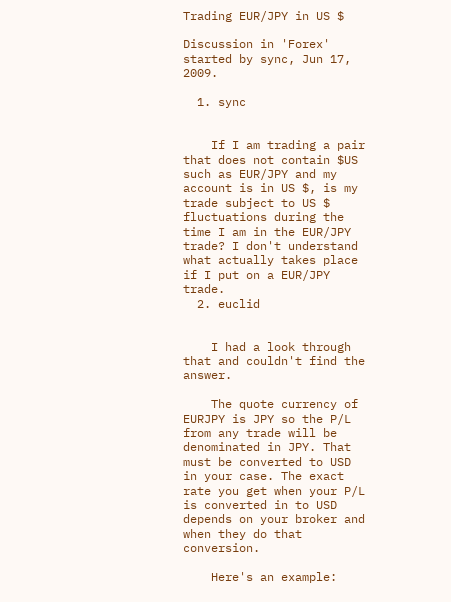Trading EUR/JPY in US $

Discussion in 'Forex' started by sync, Jun 17, 2009.

  1. sync


    If I am trading a pair that does not contain $US such as EUR/JPY and my account is in US $, is my trade subject to US $ fluctuations during the time I am in the EUR/JPY trade? I don't understand what actually takes place if I put on a EUR/JPY trade.
  2. euclid


    I had a look through that and couldn't find the answer.

    The quote currency of EURJPY is JPY so the P/L from any trade will be denominated in JPY. That must be converted to USD in your case. The exact rate you get when your P/L is converted in to USD depends on your broker and when they do that conversion.

    Here's an example: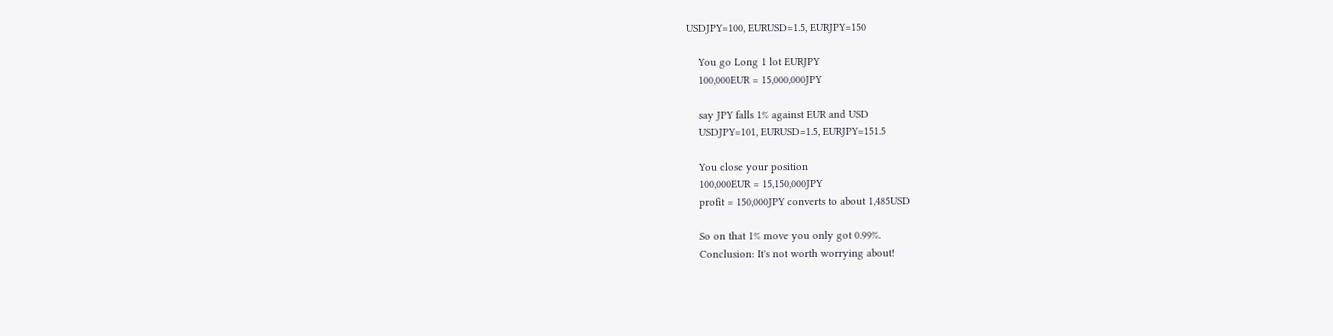USDJPY=100, EURUSD=1.5, EURJPY=150

    You go Long 1 lot EURJPY
    100,000EUR = 15,000,000JPY

    say JPY falls 1% against EUR and USD
    USDJPY=101, EURUSD=1.5, EURJPY=151.5

    You close your position
    100,000EUR = 15,150,000JPY
    profit = 150,000JPY converts to about 1,485USD

    So on that 1% move you only got 0.99%.
    Conclusion: It's not worth worrying about!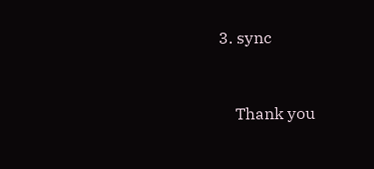3. sync


    Thank you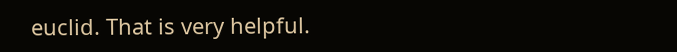euclid. That is very helpful.